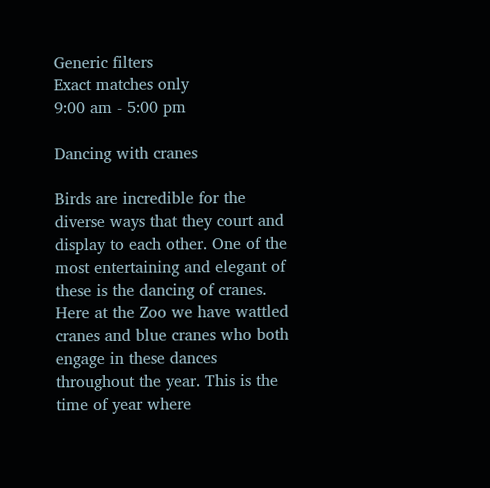Generic filters
Exact matches only
9:00 am - 5:00 pm

Dancing with cranes

Birds are incredible for the diverse ways that they court and display to each other. One of the most entertaining and elegant of these is the dancing of cranes. Here at the Zoo we have wattled cranes and blue cranes who both engage in these dances throughout the year. This is the time of year where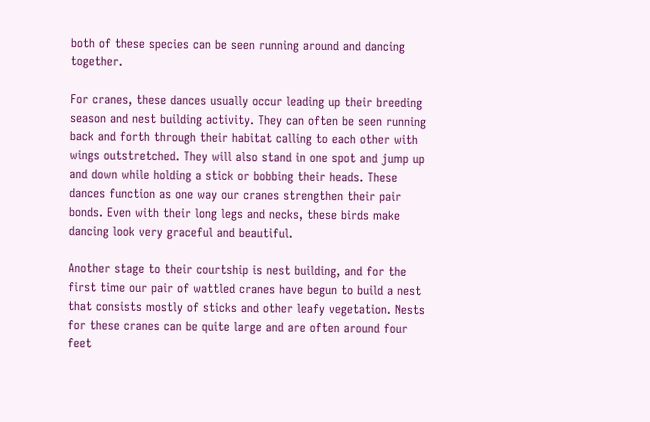both of these species can be seen running around and dancing together.

For cranes, these dances usually occur leading up their breeding season and nest building activity. They can often be seen running back and forth through their habitat calling to each other with wings outstretched. They will also stand in one spot and jump up and down while holding a stick or bobbing their heads. These dances function as one way our cranes strengthen their pair bonds. Even with their long legs and necks, these birds make dancing look very graceful and beautiful.

Another stage to their courtship is nest building, and for the first time our pair of wattled cranes have begun to build a nest that consists mostly of sticks and other leafy vegetation. Nests for these cranes can be quite large and are often around four feet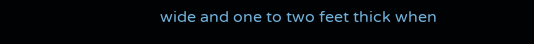wide and one to two feet thick when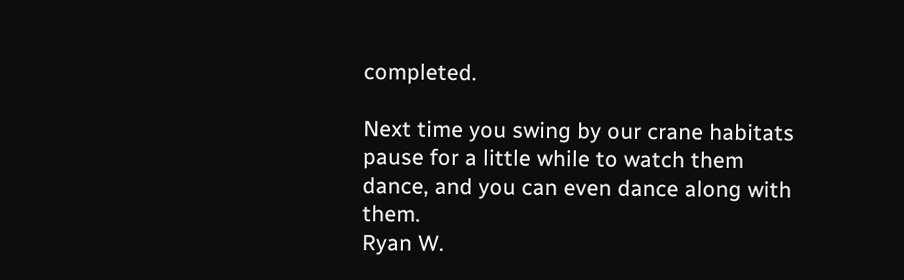completed.

Next time you swing by our crane habitats pause for a little while to watch them dance, and you can even dance along with them.
Ryan W.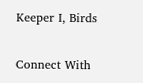Keeper I, Birds

Connect With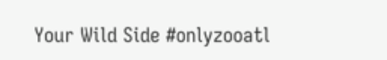Your Wild Side #onlyzooatl